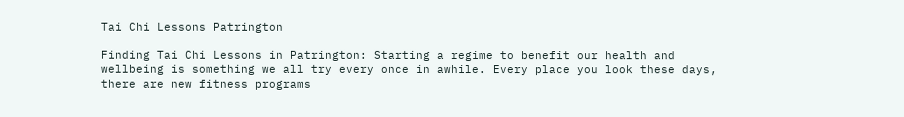Tai Chi Lessons Patrington

Finding Tai Chi Lessons in Patrington: Starting a regime to benefit our health and wellbeing is something we all try every once in awhile. Every place you look these days, there are new fitness programs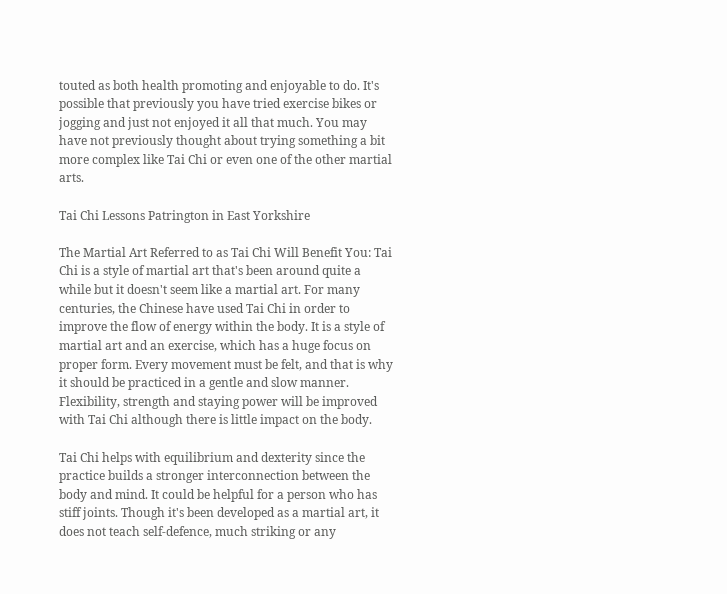touted as both health promoting and enjoyable to do. It's possible that previously you have tried exercise bikes or jogging and just not enjoyed it all that much. You may have not previously thought about trying something a bit more complex like Tai Chi or even one of the other martial arts.

Tai Chi Lessons Patrington in East Yorkshire

The Martial Art Referred to as Tai Chi Will Benefit You: Tai Chi is a style of martial art that's been around quite a while but it doesn't seem like a martial art. For many centuries, the Chinese have used Tai Chi in order to improve the flow of energy within the body. It is a style of martial art and an exercise, which has a huge focus on proper form. Every movement must be felt, and that is why it should be practiced in a gentle and slow manner. Flexibility, strength and staying power will be improved with Tai Chi although there is little impact on the body.

Tai Chi helps with equilibrium and dexterity since the practice builds a stronger interconnection between the body and mind. It could be helpful for a person who has stiff joints. Though it's been developed as a martial art, it does not teach self-defence, much striking or any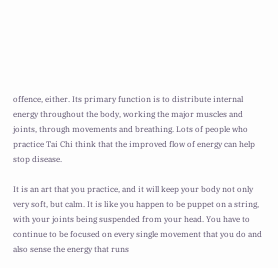offence, either. Its primary function is to distribute internal energy throughout the body, working the major muscles and joints, through movements and breathing. Lots of people who practice Tai Chi think that the improved flow of energy can help stop disease.

It is an art that you practice, and it will keep your body not only very soft, but calm. It is like you happen to be puppet on a string, with your joints being suspended from your head. You have to continue to be focused on every single movement that you do and also sense the energy that runs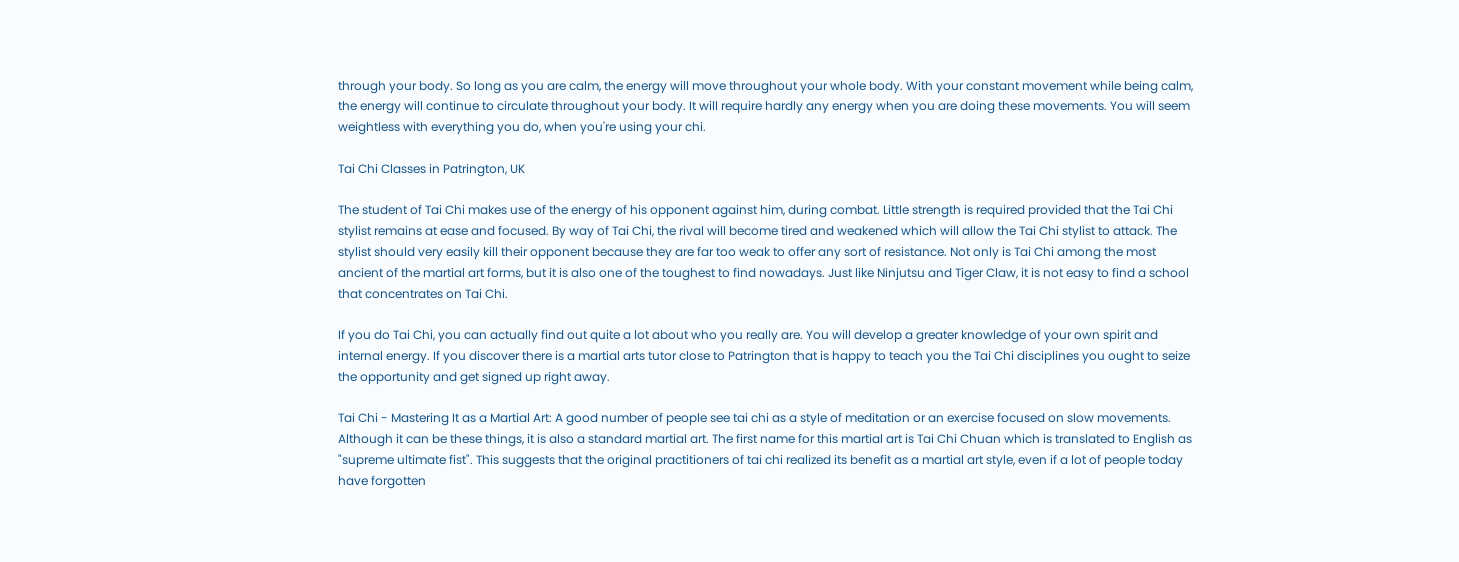through your body. So long as you are calm, the energy will move throughout your whole body. With your constant movement while being calm, the energy will continue to circulate throughout your body. It will require hardly any energy when you are doing these movements. You will seem weightless with everything you do, when you're using your chi.

Tai Chi Classes in Patrington, UK

The student of Tai Chi makes use of the energy of his opponent against him, during combat. Little strength is required provided that the Tai Chi stylist remains at ease and focused. By way of Tai Chi, the rival will become tired and weakened which will allow the Tai Chi stylist to attack. The stylist should very easily kill their opponent because they are far too weak to offer any sort of resistance. Not only is Tai Chi among the most ancient of the martial art forms, but it is also one of the toughest to find nowadays. Just like Ninjutsu and Tiger Claw, it is not easy to find a school that concentrates on Tai Chi.

If you do Tai Chi, you can actually find out quite a lot about who you really are. You will develop a greater knowledge of your own spirit and internal energy. If you discover there is a martial arts tutor close to Patrington that is happy to teach you the Tai Chi disciplines you ought to seize the opportunity and get signed up right away.

Tai Chi - Mastering It as a Martial Art: A good number of people see tai chi as a style of meditation or an exercise focused on slow movements. Although it can be these things, it is also a standard martial art. The first name for this martial art is Tai Chi Chuan which is translated to English as "supreme ultimate fist". This suggests that the original practitioners of tai chi realized its benefit as a martial art style, even if a lot of people today have forgotten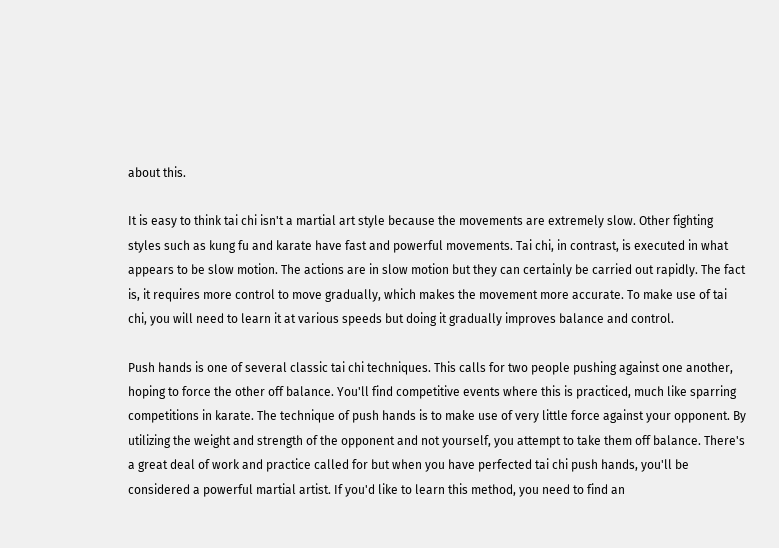about this.

It is easy to think tai chi isn't a martial art style because the movements are extremely slow. Other fighting styles such as kung fu and karate have fast and powerful movements. Tai chi, in contrast, is executed in what appears to be slow motion. The actions are in slow motion but they can certainly be carried out rapidly. The fact is, it requires more control to move gradually, which makes the movement more accurate. To make use of tai chi, you will need to learn it at various speeds but doing it gradually improves balance and control.

Push hands is one of several classic tai chi techniques. This calls for two people pushing against one another, hoping to force the other off balance. You'll find competitive events where this is practiced, much like sparring competitions in karate. The technique of push hands is to make use of very little force against your opponent. By utilizing the weight and strength of the opponent and not yourself, you attempt to take them off balance. There's a great deal of work and practice called for but when you have perfected tai chi push hands, you'll be considered a powerful martial artist. If you'd like to learn this method, you need to find an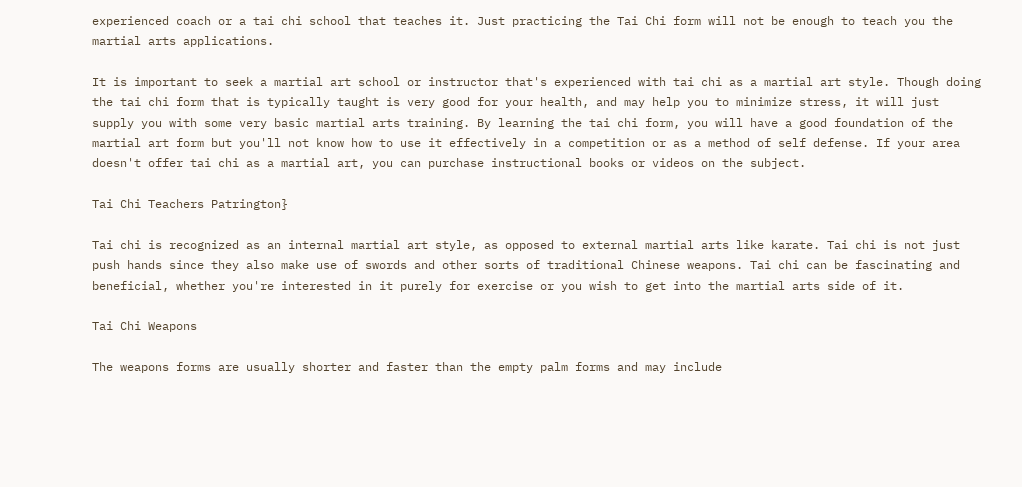experienced coach or a tai chi school that teaches it. Just practicing the Tai Chi form will not be enough to teach you the martial arts applications.

It is important to seek a martial art school or instructor that's experienced with tai chi as a martial art style. Though doing the tai chi form that is typically taught is very good for your health, and may help you to minimize stress, it will just supply you with some very basic martial arts training. By learning the tai chi form, you will have a good foundation of the martial art form but you'll not know how to use it effectively in a competition or as a method of self defense. If your area doesn't offer tai chi as a martial art, you can purchase instructional books or videos on the subject.

Tai Chi Teachers Patrington}

Tai chi is recognized as an internal martial art style, as opposed to external martial arts like karate. Tai chi is not just push hands since they also make use of swords and other sorts of traditional Chinese weapons. Tai chi can be fascinating and beneficial, whether you're interested in it purely for exercise or you wish to get into the martial arts side of it.

Tai Chi Weapons

The weapons forms are usually shorter and faster than the empty palm forms and may include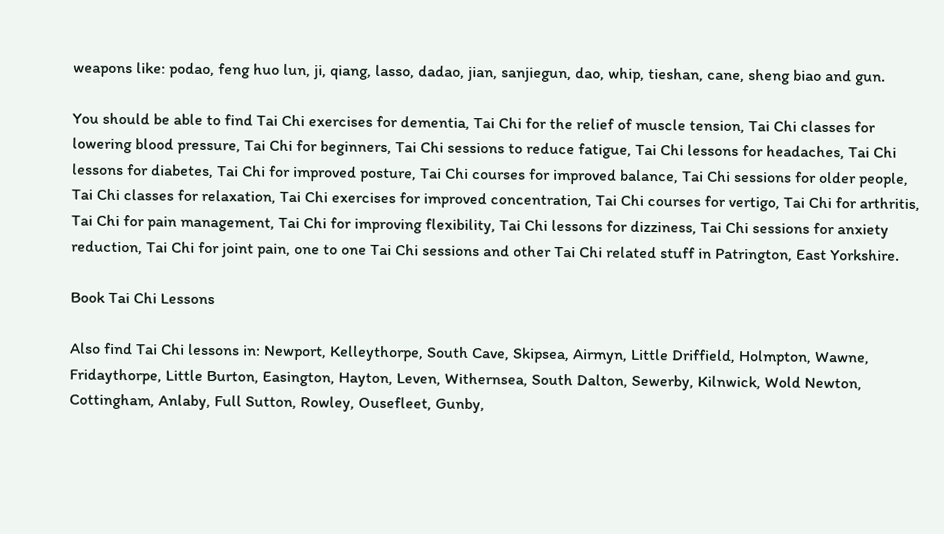weapons like: podao, feng huo lun, ji, qiang, lasso, dadao, jian, sanjiegun, dao, whip, tieshan, cane, sheng biao and gun.

You should be able to find Tai Chi exercises for dementia, Tai Chi for the relief of muscle tension, Tai Chi classes for lowering blood pressure, Tai Chi for beginners, Tai Chi sessions to reduce fatigue, Tai Chi lessons for headaches, Tai Chi lessons for diabetes, Tai Chi for improved posture, Tai Chi courses for improved balance, Tai Chi sessions for older people, Tai Chi classes for relaxation, Tai Chi exercises for improved concentration, Tai Chi courses for vertigo, Tai Chi for arthritis, Tai Chi for pain management, Tai Chi for improving flexibility, Tai Chi lessons for dizziness, Tai Chi sessions for anxiety reduction, Tai Chi for joint pain, one to one Tai Chi sessions and other Tai Chi related stuff in Patrington, East Yorkshire.

Book Tai Chi Lessons

Also find Tai Chi lessons in: Newport, Kelleythorpe, South Cave, Skipsea, Airmyn, Little Driffield, Holmpton, Wawne, Fridaythorpe, Little Burton, Easington, Hayton, Leven, Withernsea, South Dalton, Sewerby, Kilnwick, Wold Newton, Cottingham, Anlaby, Full Sutton, Rowley, Ousefleet, Gunby,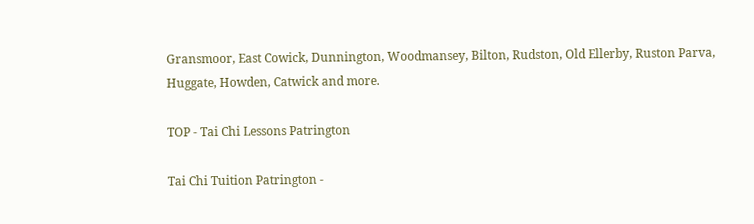Gransmoor, East Cowick, Dunnington, Woodmansey, Bilton, Rudston, Old Ellerby, Ruston Parva, Huggate, Howden, Catwick and more.

TOP - Tai Chi Lessons Patrington

Tai Chi Tuition Patrington -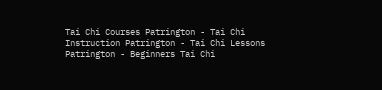Tai Chi Courses Patrington - Tai Chi Instruction Patrington - Tai Chi Lessons Patrington - Beginners Tai Chi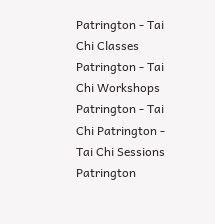Patrington - Tai Chi Classes Patrington - Tai Chi Workshops Patrington - Tai Chi Patrington - Tai Chi Sessions Patrington